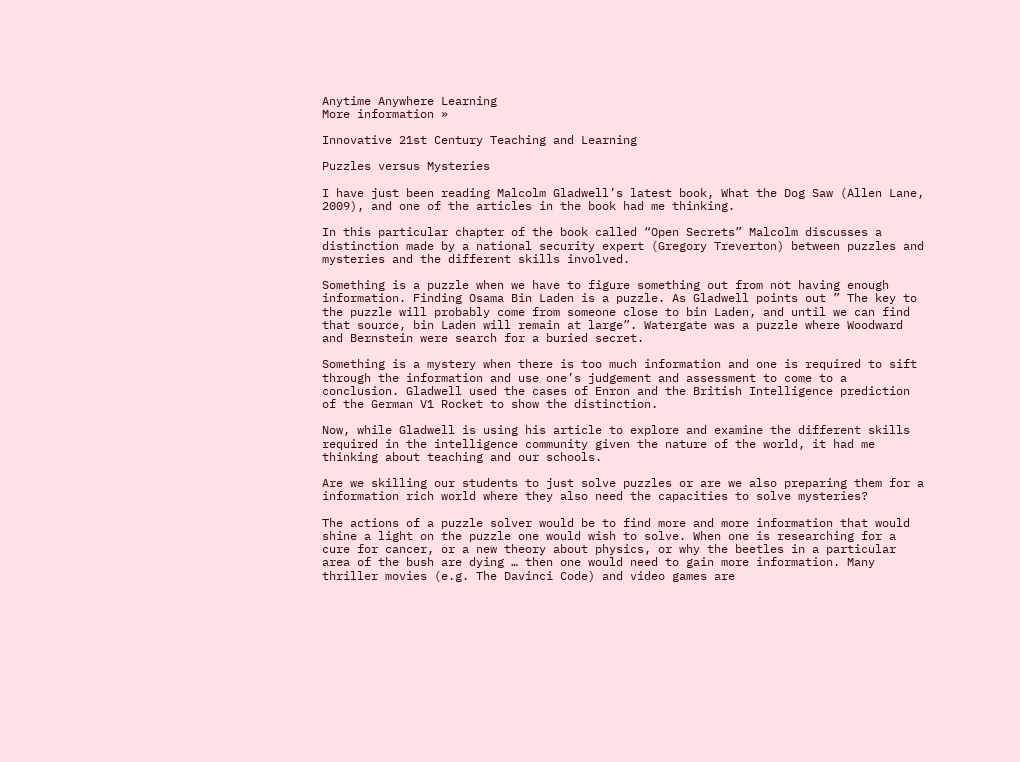Anytime Anywhere Learning
More information »

Innovative 21st Century Teaching and Learning

Puzzles versus Mysteries

I have just been reading Malcolm Gladwell’s latest book, What the Dog Saw (Allen Lane, 2009), and one of the articles in the book had me thinking.

In this particular chapter of the book called “Open Secrets” Malcolm discusses a distinction made by a national security expert (Gregory Treverton) between puzzles and mysteries and the different skills involved.

Something is a puzzle when we have to figure something out from not having enough information. Finding Osama Bin Laden is a puzzle. As Gladwell points out ” The key to the puzzle will probably come from someone close to bin Laden, and until we can find that source, bin Laden will remain at large”. Watergate was a puzzle where Woodward and Bernstein were search for a buried secret.

Something is a mystery when there is too much information and one is required to sift through the information and use one’s judgement and assessment to come to a conclusion. Gladwell used the cases of Enron and the British Intelligence prediction of the German V1 Rocket to show the distinction.

Now, while Gladwell is using his article to explore and examine the different skills required in the intelligence community given the nature of the world, it had me thinking about teaching and our schools.

Are we skilling our students to just solve puzzles or are we also preparing them for a information rich world where they also need the capacities to solve mysteries?

The actions of a puzzle solver would be to find more and more information that would shine a light on the puzzle one would wish to solve. When one is researching for a cure for cancer, or a new theory about physics, or why the beetles in a particular area of the bush are dying … then one would need to gain more information. Many thriller movies (e.g. The Davinci Code) and video games are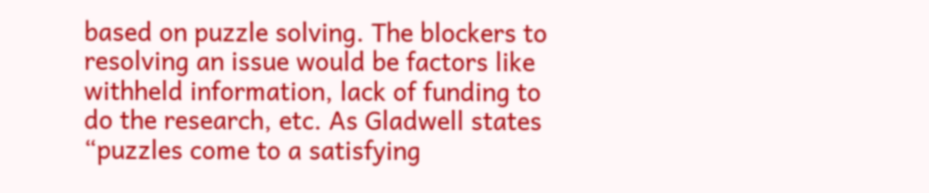based on puzzle solving. The blockers to resolving an issue would be factors like withheld information, lack of funding to do the research, etc. As Gladwell states “puzzles come to a satisfying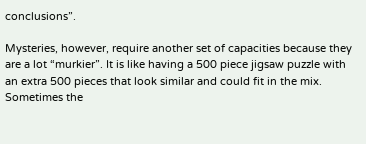conclusions”.

Mysteries, however, require another set of capacities because they are a lot “murkier”. It is like having a 500 piece jigsaw puzzle with an extra 500 pieces that look similar and could fit in the mix. Sometimes the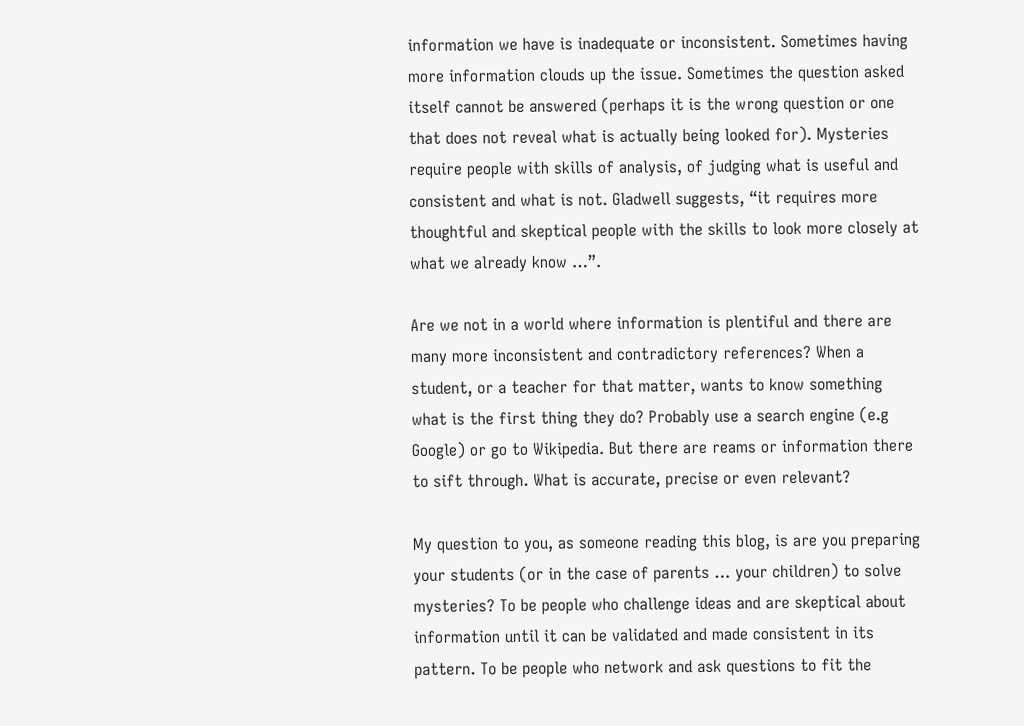information we have is inadequate or inconsistent. Sometimes having more information clouds up the issue. Sometimes the question asked itself cannot be answered (perhaps it is the wrong question or one that does not reveal what is actually being looked for). Mysteries require people with skills of analysis, of judging what is useful and consistent and what is not. Gladwell suggests, “it requires more thoughtful and skeptical people with the skills to look more closely at what we already know …”.

Are we not in a world where information is plentiful and there are many more inconsistent and contradictory references? When a student, or a teacher for that matter, wants to know something what is the first thing they do? Probably use a search engine (e.g Google) or go to Wikipedia. But there are reams or information there to sift through. What is accurate, precise or even relevant?

My question to you, as someone reading this blog, is are you preparing your students (or in the case of parents … your children) to solve mysteries? To be people who challenge ideas and are skeptical about information until it can be validated and made consistent in its pattern. To be people who network and ask questions to fit the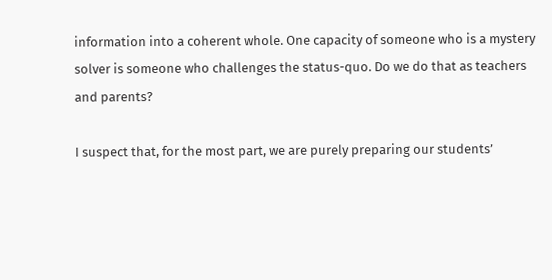information into a coherent whole. One capacity of someone who is a mystery solver is someone who challenges the status-quo. Do we do that as teachers and parents?

I suspect that, for the most part, we are purely preparing our students’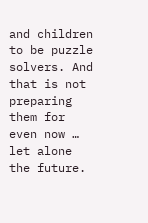and children to be puzzle solvers. And that is not preparing them for even now … let alone the future.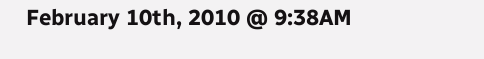February 10th, 2010 @ 9:38AM